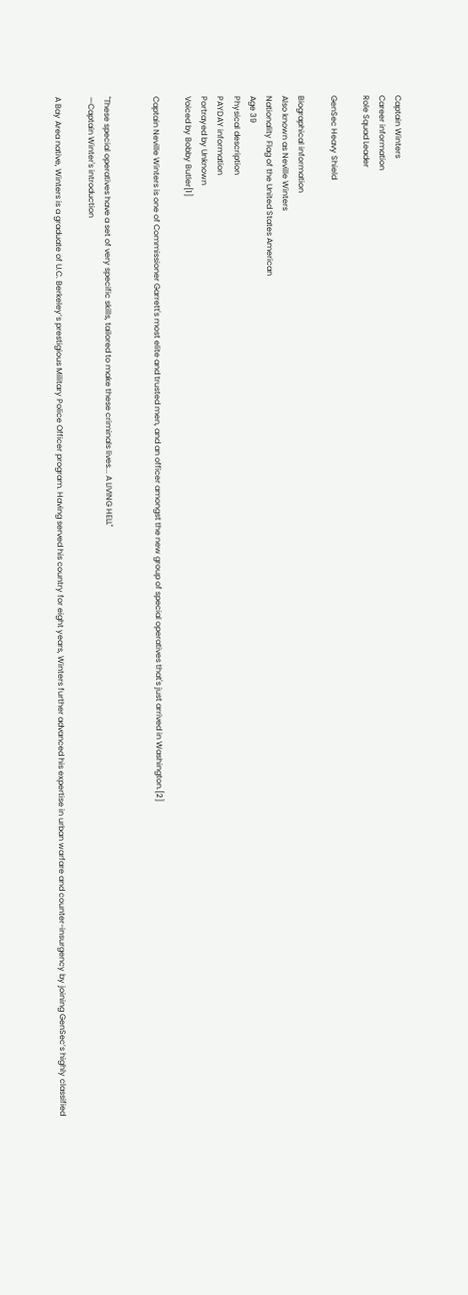Captain Winters
Career information
Role Squad Leader

GenSec Heavy Shield

Biographical information
Also known as Neville Winters
Nationality Flag of the United States American
Age 39
Physical description
PAYDAY information
Portrayed by Unknown
Voiced by Bobby Butler[1]

Captain Neville Winters is one of Commissioner Garrett's most elite and trusted men, and an officer amongst the new group of special operatives that's just arrived in Washington.[2]


"These special operatives have a set of very specific skills, tailored to make these criminals lives... A LIVING HELL"
—Captain Winter's introduction

A Bay Area native, Winters is a graduate of U.C. Berkeley’s prestigious Military Police Officer program. Having served his country for eight years, Winters further advanced his expertise in urban warfare and counter-insurgency by joining GenSec’s highly classified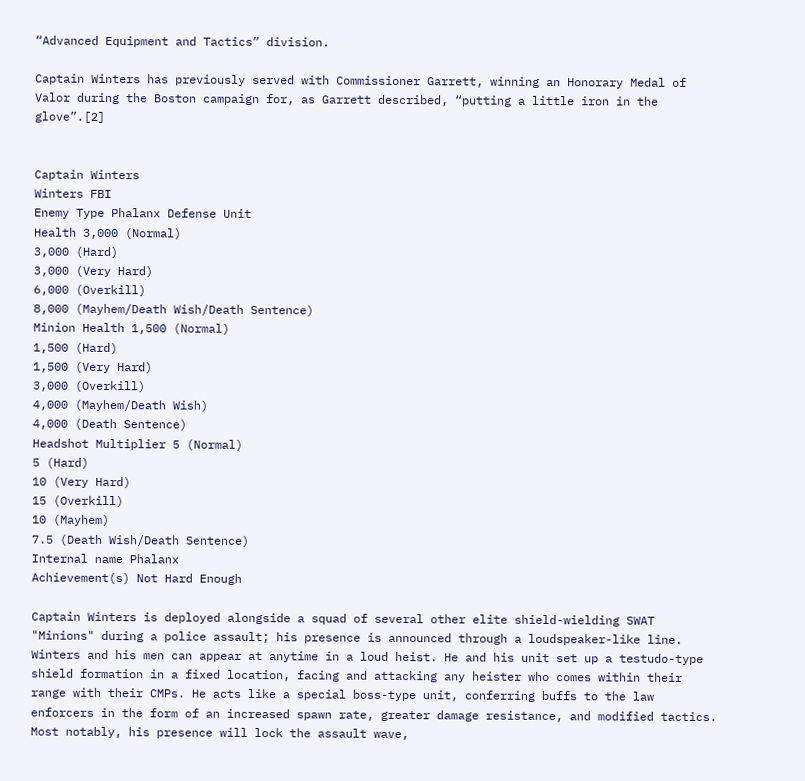“Advanced Equipment and Tactics” division.

Captain Winters has previously served with Commissioner Garrett, winning an Honorary Medal of Valor during the Boston campaign for, as Garrett described, “putting a little iron in the glove”.[2]


Captain Winters
Winters FBI
Enemy Type Phalanx Defense Unit
Health 3,000 (Normal)
3,000 (Hard)
3,000 (Very Hard)
6,000 (Overkill)
8,000 (Mayhem/Death Wish/Death Sentence)
Minion Health 1,500 (Normal)
1,500 (Hard)
1,500 (Very Hard)
3,000 (Overkill)
4,000 (Mayhem/Death Wish)
4,000 (Death Sentence)
Headshot Multiplier 5 (Normal)
5 (Hard)
10 (Very Hard)
15 (Overkill)
10 (Mayhem)
7.5 (Death Wish/Death Sentence)
Internal name Phalanx
Achievement(s) Not Hard Enough

Captain Winters is deployed alongside a squad of several other elite shield-wielding SWAT "Minions" during a police assault; his presence is announced through a loudspeaker-like line. Winters and his men can appear at anytime in a loud heist. He and his unit set up a testudo-type shield formation in a fixed location, facing and attacking any heister who comes within their range with their CMPs. He acts like a special boss-type unit, conferring buffs to the law enforcers in the form of an increased spawn rate, greater damage resistance, and modified tactics. Most notably, his presence will lock the assault wave,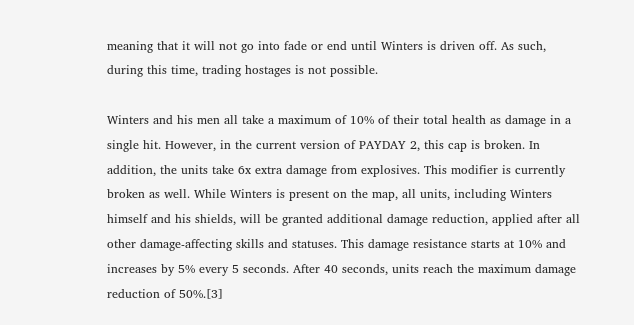meaning that it will not go into fade or end until Winters is driven off. As such, during this time, trading hostages is not possible.

Winters and his men all take a maximum of 10% of their total health as damage in a single hit. However, in the current version of PAYDAY 2, this cap is broken. In addition, the units take 6x extra damage from explosives. This modifier is currently broken as well. While Winters is present on the map, all units, including Winters himself and his shields, will be granted additional damage reduction, applied after all other damage-affecting skills and statuses. This damage resistance starts at 10% and increases by 5% every 5 seconds. After 40 seconds, units reach the maximum damage reduction of 50%.[3]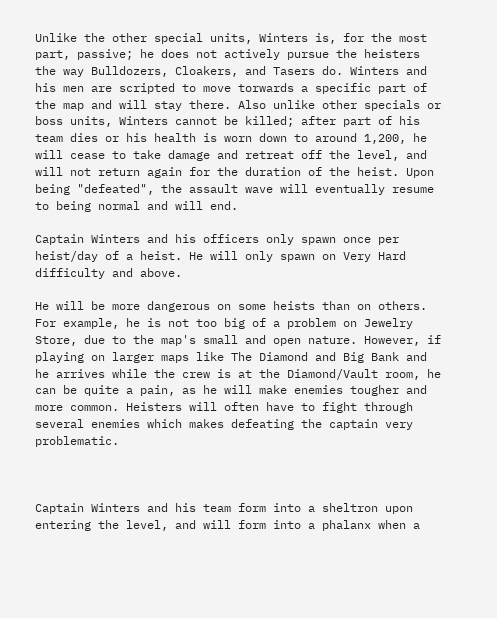Unlike the other special units, Winters is, for the most part, passive; he does not actively pursue the heisters the way Bulldozers, Cloakers, and Tasers do. Winters and his men are scripted to move torwards a specific part of the map and will stay there. Also unlike other specials or boss units, Winters cannot be killed; after part of his team dies or his health is worn down to around 1,200, he will cease to take damage and retreat off the level, and will not return again for the duration of the heist. Upon being "defeated", the assault wave will eventually resume to being normal and will end.

Captain Winters and his officers only spawn once per heist/day of a heist. He will only spawn on Very Hard difficulty and above.

He will be more dangerous on some heists than on others. For example, he is not too big of a problem on Jewelry Store, due to the map's small and open nature. However, if playing on larger maps like The Diamond and Big Bank and he arrives while the crew is at the Diamond/Vault room, he can be quite a pain, as he will make enemies tougher and more common. Heisters will often have to fight through several enemies which makes defeating the captain very problematic.



Captain Winters and his team form into a sheltron upon entering the level, and will form into a phalanx when a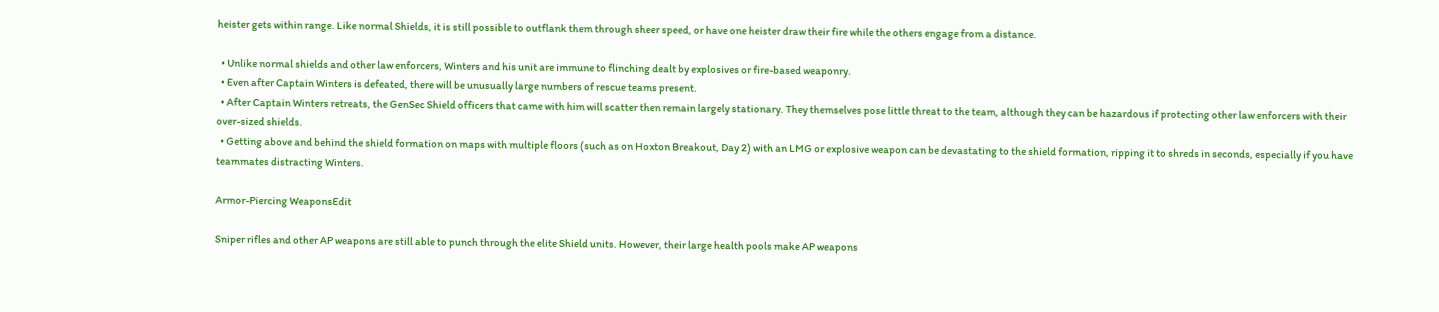heister gets within range. Like normal Shields, it is still possible to outflank them through sheer speed, or have one heister draw their fire while the others engage from a distance.

  • Unlike normal shields and other law enforcers, Winters and his unit are immune to flinching dealt by explosives or fire-based weaponry.
  • Even after Captain Winters is defeated, there will be unusually large numbers of rescue teams present.
  • After Captain Winters retreats, the GenSec Shield officers that came with him will scatter then remain largely stationary. They themselves pose little threat to the team, although they can be hazardous if protecting other law enforcers with their over-sized shields.
  • Getting above and behind the shield formation on maps with multiple floors (such as on Hoxton Breakout, Day 2) with an LMG or explosive weapon can be devastating to the shield formation, ripping it to shreds in seconds, especially if you have teammates distracting Winters.

Armor-Piercing WeaponsEdit

Sniper rifles and other AP weapons are still able to punch through the elite Shield units. However, their large health pools make AP weapons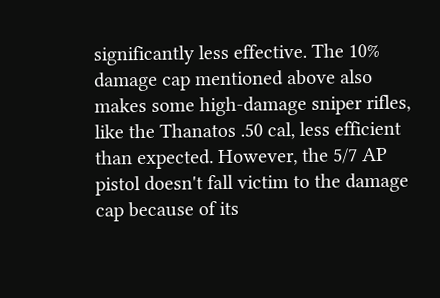significantly less effective. The 10% damage cap mentioned above also makes some high-damage sniper rifles, like the Thanatos .50 cal, less efficient than expected. However, the 5/7 AP pistol doesn't fall victim to the damage cap because of its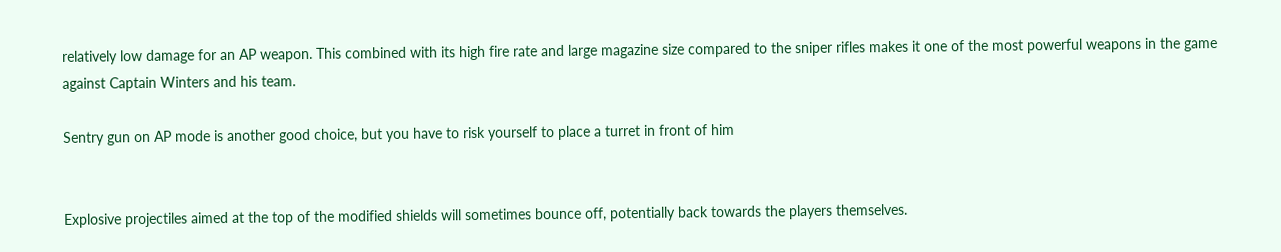relatively low damage for an AP weapon. This combined with its high fire rate and large magazine size compared to the sniper rifles makes it one of the most powerful weapons in the game against Captain Winters and his team.

Sentry gun on AP mode is another good choice, but you have to risk yourself to place a turret in front of him


Explosive projectiles aimed at the top of the modified shields will sometimes bounce off, potentially back towards the players themselves.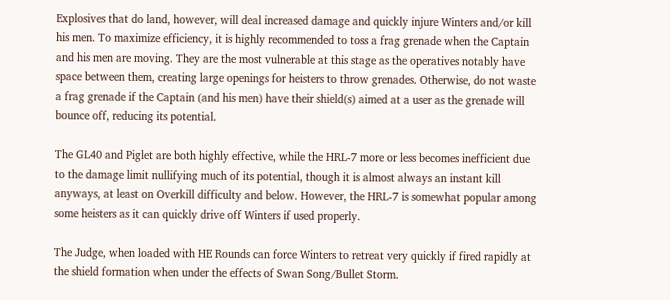Explosives that do land, however, will deal increased damage and quickly injure Winters and/or kill his men. To maximize efficiency, it is highly recommended to toss a frag grenade when the Captain and his men are moving. They are the most vulnerable at this stage as the operatives notably have space between them, creating large openings for heisters to throw grenades. Otherwise, do not waste a frag grenade if the Captain (and his men) have their shield(s) aimed at a user as the grenade will bounce off, reducing its potential.

The GL40 and Piglet are both highly effective, while the HRL-7 more or less becomes inefficient due to the damage limit nullifying much of its potential, though it is almost always an instant kill anyways, at least on Overkill difficulty and below. However, the HRL-7 is somewhat popular among some heisters as it can quickly drive off Winters if used properly.

The Judge, when loaded with HE Rounds can force Winters to retreat very quickly if fired rapidly at the shield formation when under the effects of Swan Song/Bullet Storm.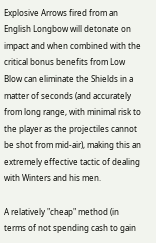Explosive Arrows fired from an English Longbow will detonate on impact and when combined with the critical bonus benefits from Low Blow can eliminate the Shields in a matter of seconds (and accurately from long range, with minimal risk to the player as the projectiles cannot be shot from mid-air), making this an extremely effective tactic of dealing with Winters and his men.

A relatively "cheap" method (in terms of not spending cash to gain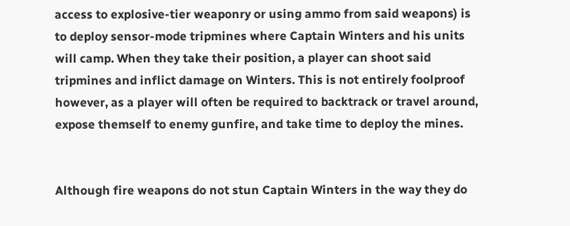access to explosive-tier weaponry or using ammo from said weapons) is to deploy sensor-mode tripmines where Captain Winters and his units will camp. When they take their position, a player can shoot said tripmines and inflict damage on Winters. This is not entirely foolproof however, as a player will often be required to backtrack or travel around, expose themself to enemy gunfire, and take time to deploy the mines.


Although fire weapons do not stun Captain Winters in the way they do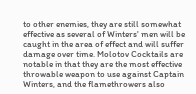to other enemies, they are still somewhat effective as several of Winters' men will be caught in the area of effect and will suffer damage over time. Molotov Cocktails are notable in that they are the most effective throwable weapon to use against Captain Winters, and the flamethrowers also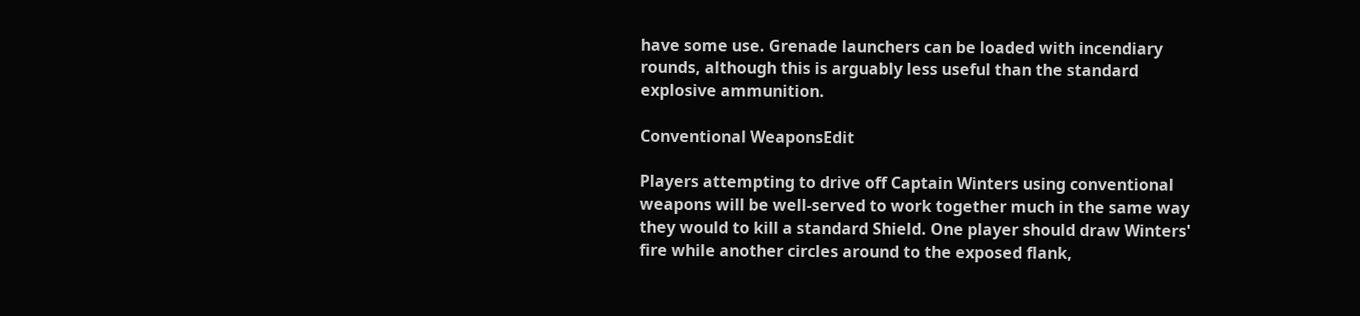have some use. Grenade launchers can be loaded with incendiary rounds, although this is arguably less useful than the standard explosive ammunition.

Conventional WeaponsEdit

Players attempting to drive off Captain Winters using conventional weapons will be well-served to work together much in the same way they would to kill a standard Shield. One player should draw Winters' fire while another circles around to the exposed flank,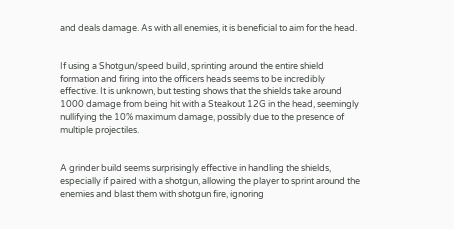and deals damage. As with all enemies, it is beneficial to aim for the head.


If using a Shotgun/speed build, sprinting around the entire shield formation and firing into the officers heads seems to be incredibly effective. It is unknown, but testing shows that the shields take around 1000 damage from being hit with a Steakout 12G in the head, seemingly nullifying the 10% maximum damage, possibly due to the presence of multiple projectiles.


A grinder build seems surprisingly effective in handling the shields, especially if paired with a shotgun, allowing the player to sprint around the enemies and blast them with shotgun fire, ignoring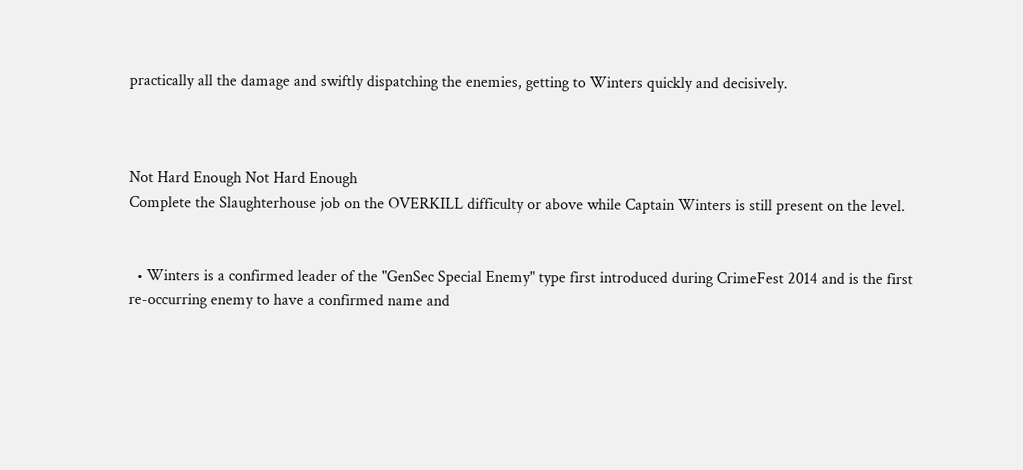practically all the damage and swiftly dispatching the enemies, getting to Winters quickly and decisively.



Not Hard Enough Not Hard Enough
Complete the Slaughterhouse job on the OVERKILL difficulty or above while Captain Winters is still present on the level.


  • Winters is a confirmed leader of the "GenSec Special Enemy" type first introduced during CrimeFest 2014 and is the first re-occurring enemy to have a confirmed name and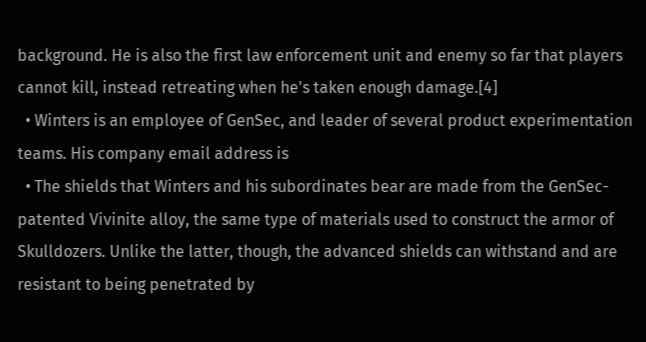background. He is also the first law enforcement unit and enemy so far that players cannot kill, instead retreating when he's taken enough damage.[4]
  • Winters is an employee of GenSec, and leader of several product experimentation teams. His company email address is
  • The shields that Winters and his subordinates bear are made from the GenSec-patented Vivinite alloy, the same type of materials used to construct the armor of Skulldozers. Unlike the latter, though, the advanced shields can withstand and are resistant to being penetrated by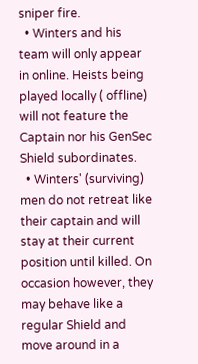sniper fire.
  • Winters and his team will only appear in online. Heists being played locally ( offline) will not feature the Captain nor his GenSec Shield subordinates.
  • Winters' (surviving) men do not retreat like their captain and will stay at their current position until killed. On occasion however, they may behave like a regular Shield and move around in a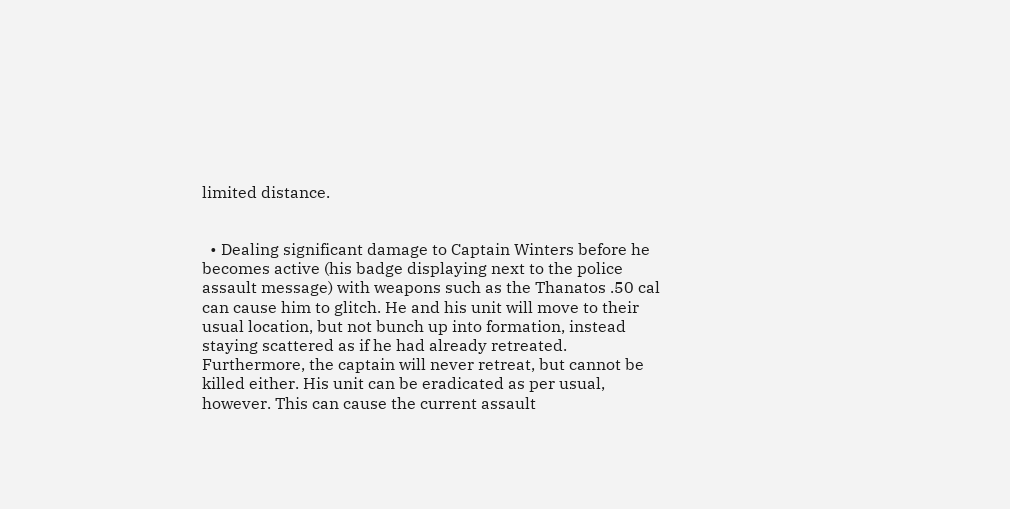limited distance.


  • Dealing significant damage to Captain Winters before he becomes active (his badge displaying next to the police assault message) with weapons such as the Thanatos .50 cal can cause him to glitch. He and his unit will move to their usual location, but not bunch up into formation, instead staying scattered as if he had already retreated. Furthermore, the captain will never retreat, but cannot be killed either. His unit can be eradicated as per usual, however. This can cause the current assault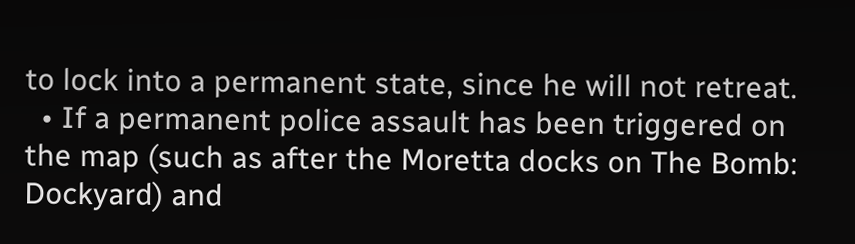to lock into a permanent state, since he will not retreat.
  • If a permanent police assault has been triggered on the map (such as after the Moretta docks on The Bomb: Dockyard) and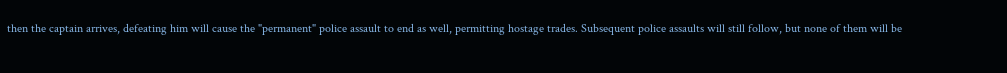then the captain arrives, defeating him will cause the "permanent" police assault to end as well, permitting hostage trades. Subsequent police assaults will still follow, but none of them will be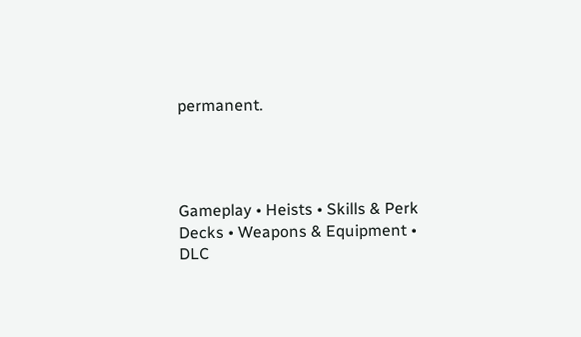permanent.




Gameplay • Heists • Skills & Perk Decks • Weapons & Equipment • DLC